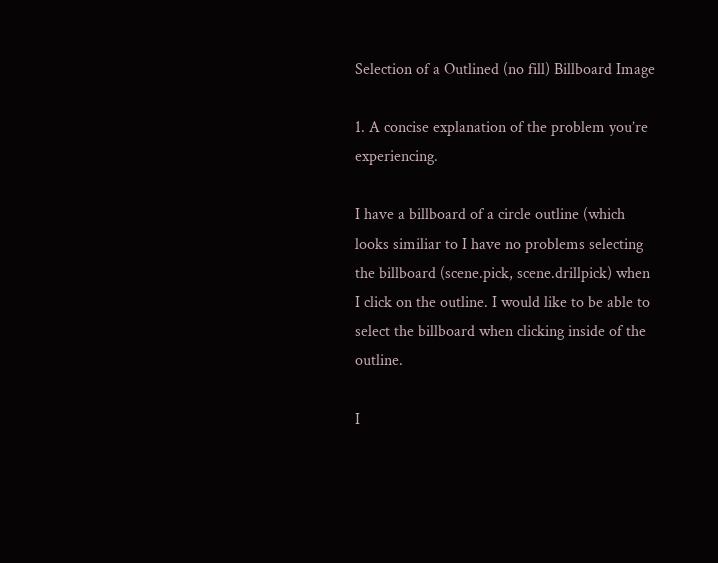Selection of a Outlined (no fill) Billboard Image

1. A concise explanation of the problem you’re experiencing.

I have a billboard of a circle outline (which looks similiar to I have no problems selecting the billboard (scene.pick, scene.drillpick) when I click on the outline. I would like to be able to select the billboard when clicking inside of the outline.

I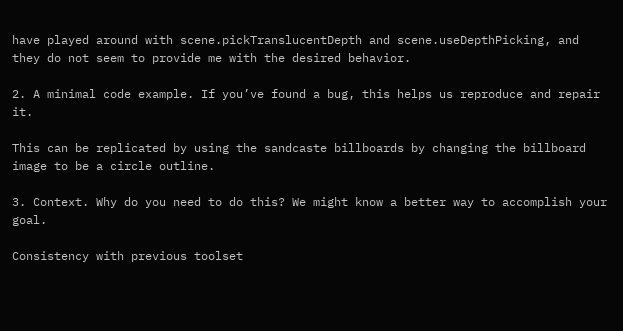have played around with scene.pickTranslucentDepth and scene.useDepthPicking, and they do not seem to provide me with the desired behavior.

2. A minimal code example. If you’ve found a bug, this helps us reproduce and repair it.

This can be replicated by using the sandcaste billboards by changing the billboard image to be a circle outline.

3. Context. Why do you need to do this? We might know a better way to accomplish your goal.

Consistency with previous toolset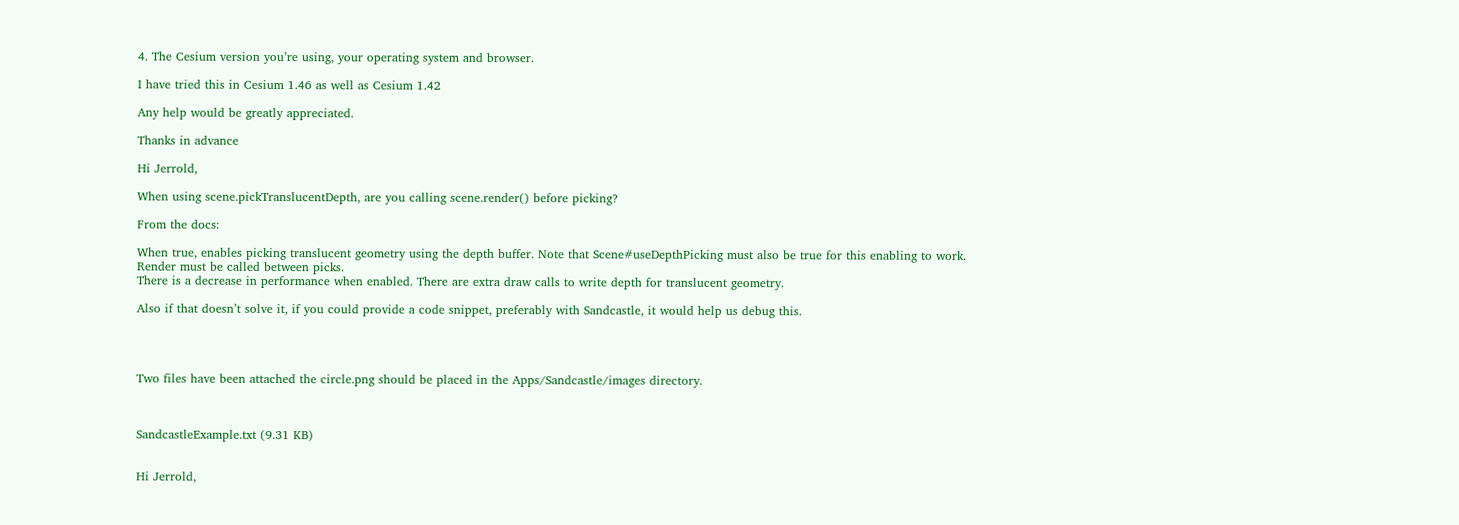4. The Cesium version you’re using, your operating system and browser.

I have tried this in Cesium 1.46 as well as Cesium 1.42

Any help would be greatly appreciated.

Thanks in advance

Hi Jerrold,

When using scene.pickTranslucentDepth, are you calling scene.render() before picking?

From the docs:

When true, enables picking translucent geometry using the depth buffer. Note that Scene#useDepthPicking must also be true for this enabling to work.
Render must be called between picks.
There is a decrease in performance when enabled. There are extra draw calls to write depth for translucent geometry.

Also if that doesn’t solve it, if you could provide a code snippet, preferably with Sandcastle, it would help us debug this.




Two files have been attached the circle.png should be placed in the Apps/Sandcastle/images directory.



SandcastleExample.txt (9.31 KB)


Hi Jerrold,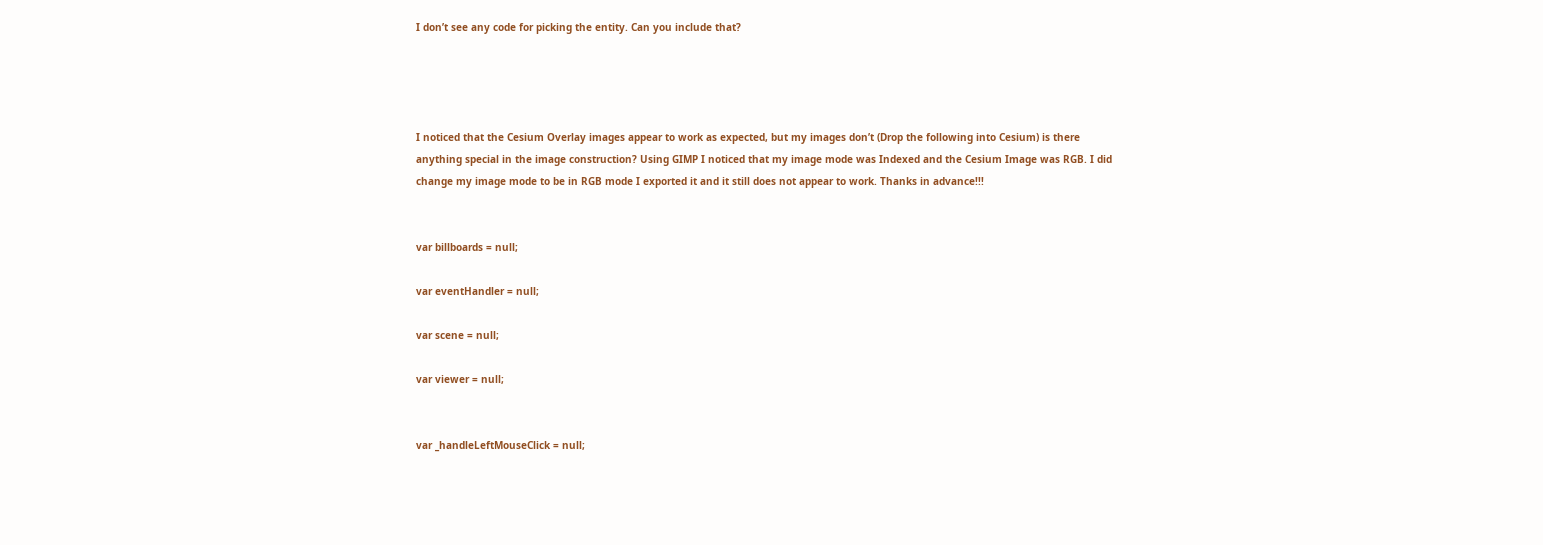I don’t see any code for picking the entity. Can you include that?




I noticed that the Cesium Overlay images appear to work as expected, but my images don’t (Drop the following into Cesium) is there anything special in the image construction? Using GIMP I noticed that my image mode was Indexed and the Cesium Image was RGB. I did change my image mode to be in RGB mode I exported it and it still does not appear to work. Thanks in advance!!!


var billboards = null;

var eventHandler = null;

var scene = null;

var viewer = null;


var _handleLeftMouseClick = null;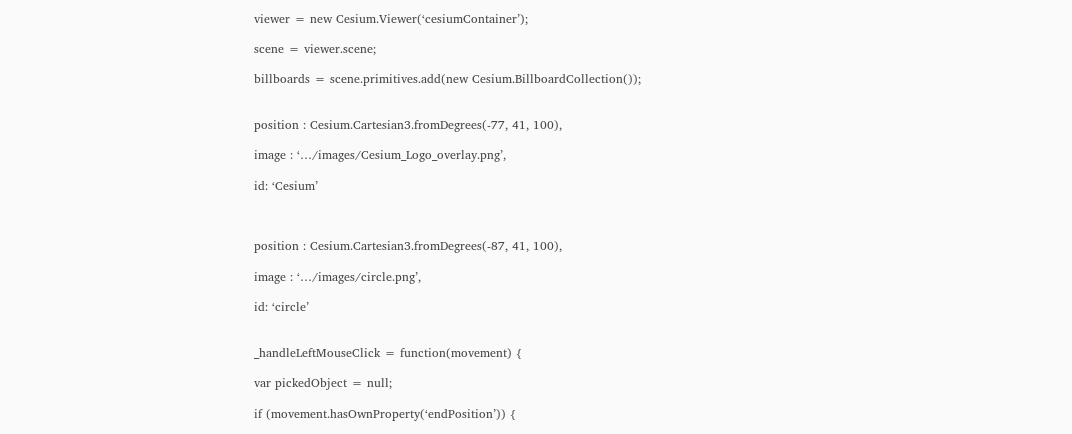viewer = new Cesium.Viewer(‘cesiumContainer’);

scene = viewer.scene;

billboards = scene.primitives.add(new Cesium.BillboardCollection());


position : Cesium.Cartesian3.fromDegrees(-77, 41, 100),

image : ‘…/images/Cesium_Logo_overlay.png’,

id: ‘Cesium’



position : Cesium.Cartesian3.fromDegrees(-87, 41, 100),

image : ‘…/images/circle.png’,

id: ‘circle’


_handleLeftMouseClick = function(movement) {

var pickedObject = null;

if (movement.hasOwnProperty(‘endPosition’)) {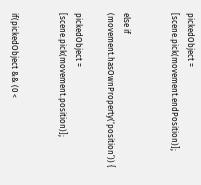pickedObject = [scene.pick(movement.endPosition)];


else if (movement.hasOwnProperty(‘position’)) {

pickedObject = [scene.pick(movement.position)];


if(pickedObject && (0 <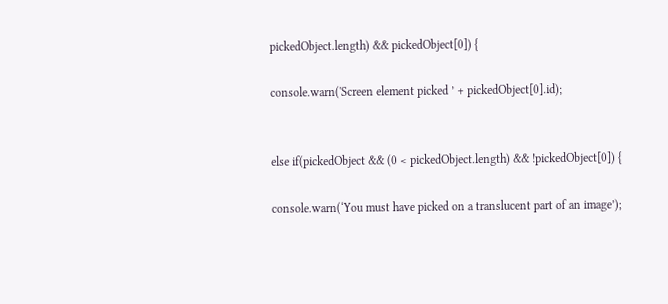pickedObject.length) && pickedObject[0]) {

console.warn('Screen element picked ’ + pickedObject[0].id);


else if(pickedObject && (0 < pickedObject.length) && !pickedObject[0]) {

console.warn(‘You must have picked on a translucent part of an image’);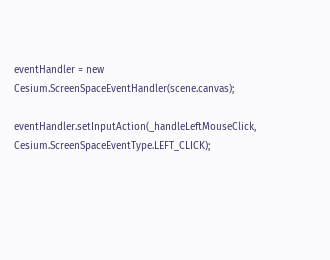eventHandler = new Cesium.ScreenSpaceEventHandler(scene.canvas);

eventHandler.setInputAction(_handleLeftMouseClick, Cesium.ScreenSpaceEventType.LEFT_CLICK);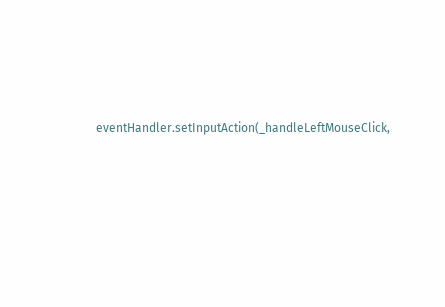eventHandler.setInputAction(_handleLeftMouseClick,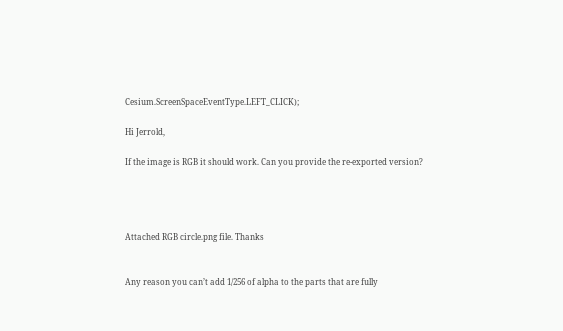Cesium.ScreenSpaceEventType.LEFT_CLICK);

Hi Jerrold,

If the image is RGB it should work. Can you provide the re-exported version?




Attached RGB circle.png file. Thanks


Any reason you can’t add 1/256 of alpha to the parts that are fully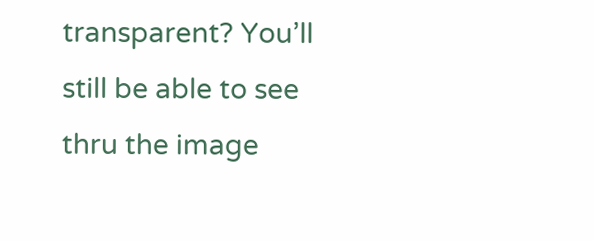transparent? You’ll still be able to see thru the image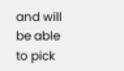and will be able to pick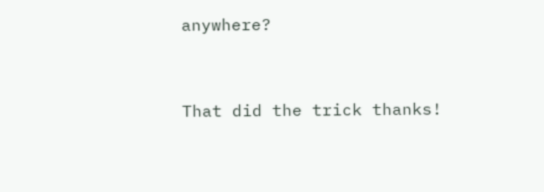anywhere?


That did the trick thanks!